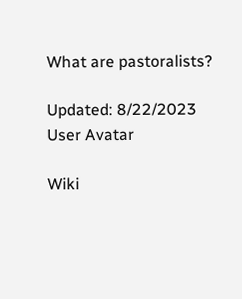What are pastoralists?

Updated: 8/22/2023
User Avatar

Wiki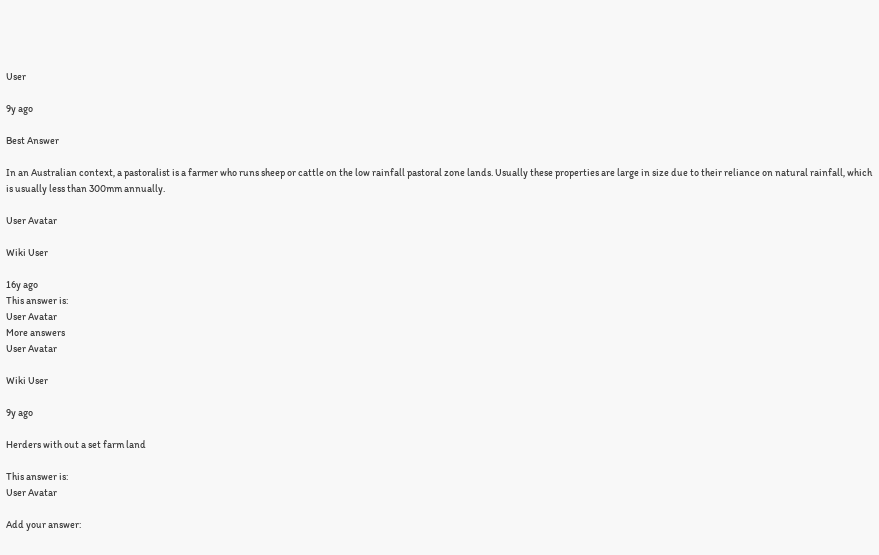User

9y ago

Best Answer

In an Australian context, a pastoralist is a farmer who runs sheep or cattle on the low rainfall pastoral zone lands. Usually these properties are large in size due to their reliance on natural rainfall, which is usually less than 300mm annually.

User Avatar

Wiki User

16y ago
This answer is:
User Avatar
More answers
User Avatar

Wiki User

9y ago

Herders with out a set farm land

This answer is:
User Avatar

Add your answer: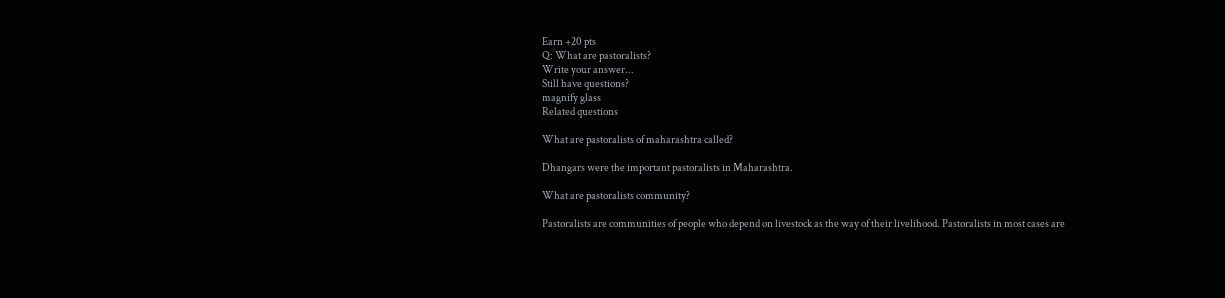Earn +20 pts
Q: What are pastoralists?
Write your answer...
Still have questions?
magnify glass
Related questions

What are pastoralists of maharashtra called?

Dhangars were the important pastoralists in Maharashtra.

What are pastoralists community?

Pastoralists are communities of people who depend on livestock as the way of their livelihood. Pastoralists in most cases are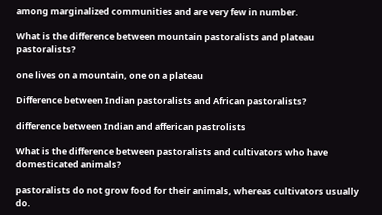among marginalized communities and are very few in number.

What is the difference between mountain pastoralists and plateau pastoralists?

one lives on a mountain, one on a plateau

Difference between Indian pastoralists and African pastoralists?

difference between Indian and afferican pastrolists

What is the difference between pastoralists and cultivators who have domesticated animals?

pastoralists do not grow food for their animals, whereas cultivators usually do.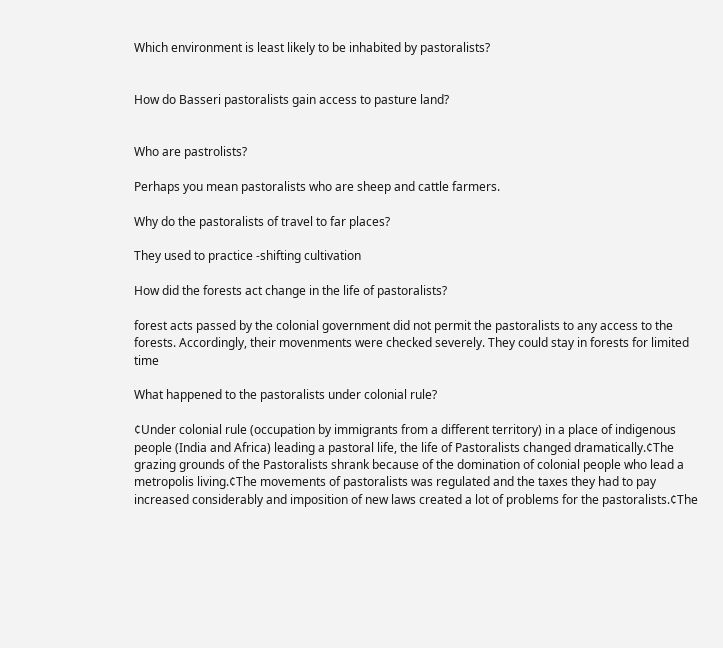Which environment is least likely to be inhabited by pastoralists?


How do Basseri pastoralists gain access to pasture land?


Who are pastrolists?

Perhaps you mean pastoralists who are sheep and cattle farmers.

Why do the pastoralists of travel to far places?

They used to practice -shifting cultivation

How did the forests act change in the life of pastoralists?

forest acts passed by the colonial government did not permit the pastoralists to any access to the forests. Accordingly, their movenments were checked severely. They could stay in forests for limited time

What happened to the pastoralists under colonial rule?

¢Under colonial rule (occupation by immigrants from a different territory) in a place of indigenous people (India and Africa) leading a pastoral life, the life of Pastoralists changed dramatically.¢The grazing grounds of the Pastoralists shrank because of the domination of colonial people who lead a metropolis living.¢The movements of pastoralists was regulated and the taxes they had to pay increased considerably and imposition of new laws created a lot of problems for the pastoralists.¢The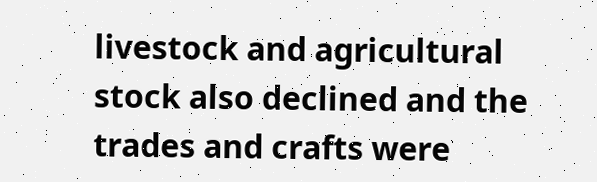livestock and agricultural stock also declined and the trades and crafts were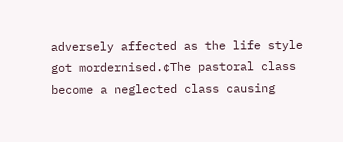adversely affected as the life style got mordernised.¢The pastoral class become a neglected class causing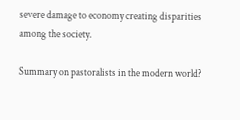severe damage to economy creating disparities among the society.

Summary on pastoralists in the modern world?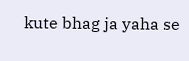kute bhag ja yaha se